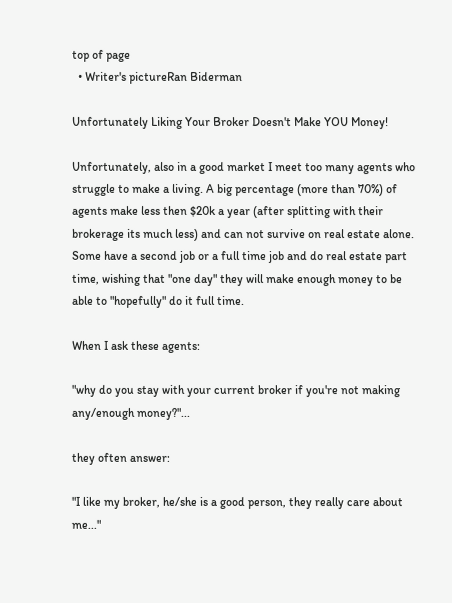top of page
  • Writer's pictureRan Biderman

Unfortunately Liking Your Broker Doesn't Make YOU Money!

Unfortunately, also in a good market I meet too many agents who struggle to make a living. A big percentage (more than 70%) of agents make less then $20k a year (after splitting with their brokerage its much less) and can not survive on real estate alone. Some have a second job or a full time job and do real estate part time, wishing that "one day" they will make enough money to be able to "hopefully" do it full time.

When I ask these agents:

"why do you stay with your current broker if you're not making any/enough money?"...

they often answer:

"I like my broker, he/she is a good person, they really care about me..."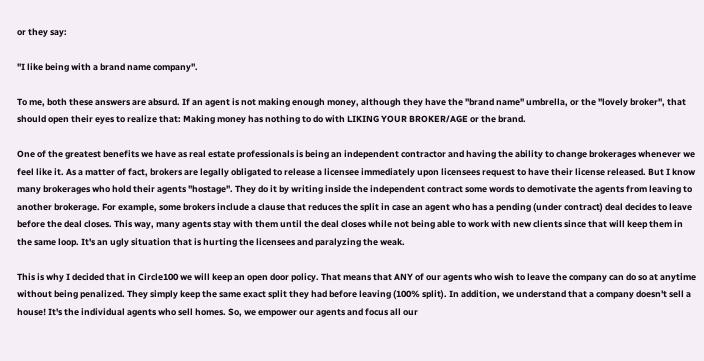or they say:

"I like being with a brand name company".

To me, both these answers are absurd. If an agent is not making enough money, although they have the "brand name" umbrella, or the "lovely broker", that should open their eyes to realize that: Making money has nothing to do with LIKING YOUR BROKER/AGE or the brand.

One of the greatest benefits we have as real estate professionals is being an independent contractor and having the ability to change brokerages whenever we feel like it. As a matter of fact, brokers are legally obligated to release a licensee immediately upon licensees request to have their license released. But I know many brokerages who hold their agents "hostage". They do it by writing inside the independent contract some words to demotivate the agents from leaving to another brokerage. For example, some brokers include a clause that reduces the split in case an agent who has a pending (under contract) deal decides to leave before the deal closes. This way, many agents stay with them until the deal closes while not being able to work with new clients since that will keep them in the same loop. It's an ugly situation that is hurting the licensees and paralyzing the weak.

This is why I decided that in Circle100 we will keep an open door policy. That means that ANY of our agents who wish to leave the company can do so at anytime without being penalized. They simply keep the same exact split they had before leaving (100% split). In addition, we understand that a company doesn't sell a house! It's the individual agents who sell homes. So, we empower our agents and focus all our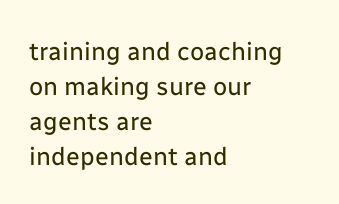training and coaching on making sure our agents are independent and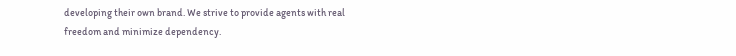developing their own brand. We strive to provide agents with real freedom and minimize dependency.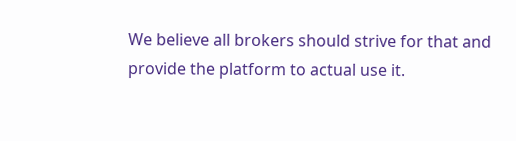We believe all brokers should strive for that and provide the platform to actual use it.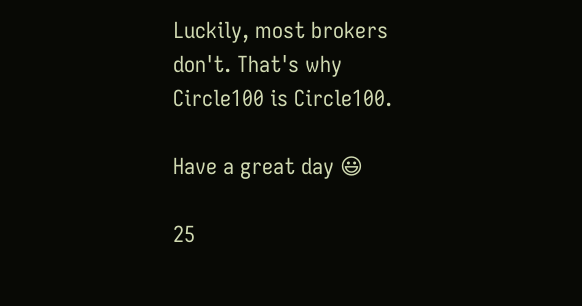Luckily, most brokers don't. That's why Circle100 is Circle100.

Have a great day 😃

25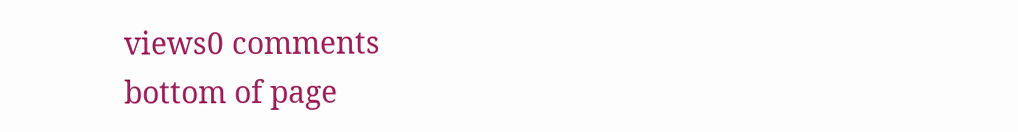views0 comments
bottom of page